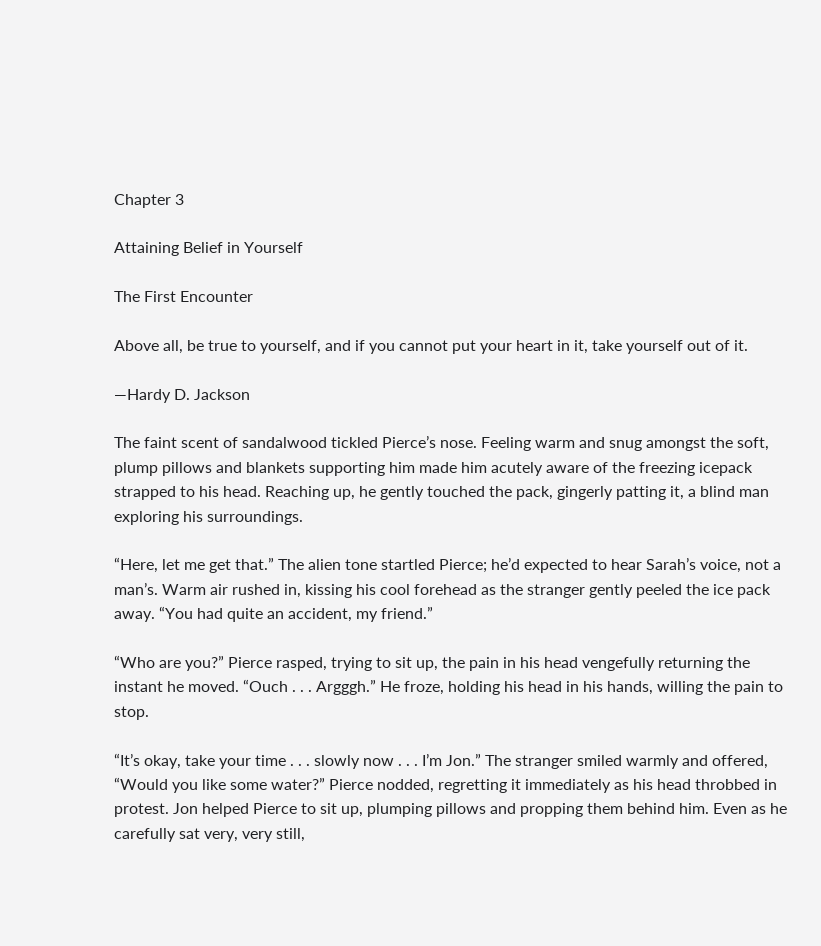Chapter 3

Attaining Belief in Yourself

The First Encounter

Above all, be true to yourself, and if you cannot put your heart in it, take yourself out of it.

—Hardy D. Jackson

The faint scent of sandalwood tickled Pierce’s nose. Feeling warm and snug amongst the soft, plump pillows and blankets supporting him made him acutely aware of the freezing icepack strapped to his head. Reaching up, he gently touched the pack, gingerly patting it, a blind man exploring his surroundings.

“Here, let me get that.” The alien tone startled Pierce; he’d expected to hear Sarah’s voice, not a man’s. Warm air rushed in, kissing his cool forehead as the stranger gently peeled the ice pack away. “You had quite an accident, my friend.”

“Who are you?” Pierce rasped, trying to sit up, the pain in his head vengefully returning the instant he moved. “Ouch . . . Argggh.” He froze, holding his head in his hands, willing the pain to stop.

“It’s okay, take your time . . . slowly now . . . I’m Jon.” The stranger smiled warmly and offered, “Would you like some water?” Pierce nodded, regretting it immediately as his head throbbed in protest. Jon helped Pierce to sit up, plumping pillows and propping them behind him. Even as he carefully sat very, very still,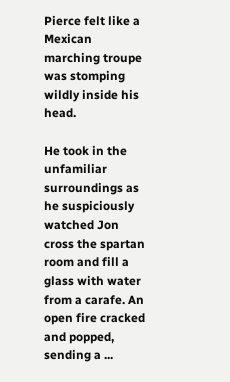Pierce felt like a Mexican marching troupe was stomping wildly inside his head.

He took in the unfamiliar surroundings as he suspiciously watched Jon cross the spartan room and fill a glass with water from a carafe. An open fire cracked and popped, sending a ...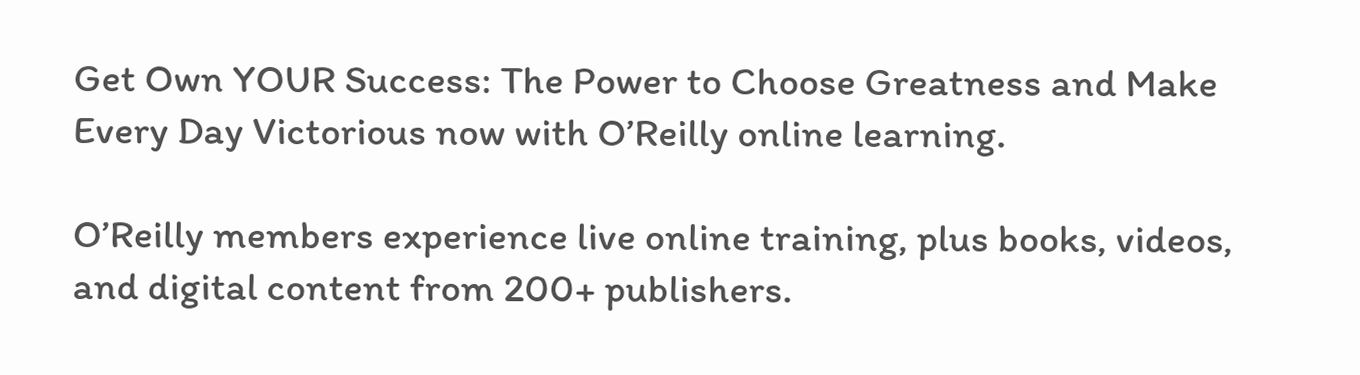Get Own YOUR Success: The Power to Choose Greatness and Make Every Day Victorious now with O’Reilly online learning.

O’Reilly members experience live online training, plus books, videos, and digital content from 200+ publishers.